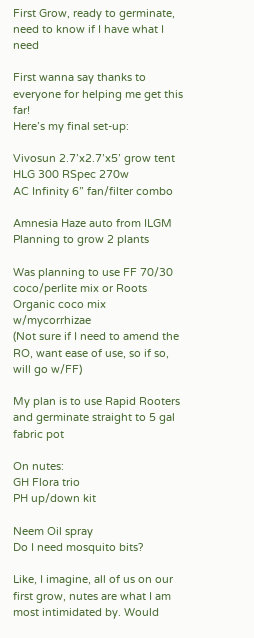First Grow, ready to germinate, need to know if I have what I need

First wanna say thanks to everyone for helping me get this far!
Here’s my final set-up:

Vivosun 2.7’x2.7’x5’ grow tent
HLG 300 RSpec 270w
AC Infinity 6” fan/filter combo

Amnesia Haze auto from ILGM
Planning to grow 2 plants

Was planning to use FF 70/30 coco/perlite mix or Roots Organic coco mix w/mycorrhizae
(Not sure if I need to amend the RO, want ease of use, so if so, will go w/FF)

My plan is to use Rapid Rooters and germinate straight to 5 gal fabric pot

On nutes:
GH Flora trio
PH up/down kit

Neem Oil spray
Do I need mosquito bits?

Like, I imagine, all of us on our first grow, nutes are what I am most intimidated by. Would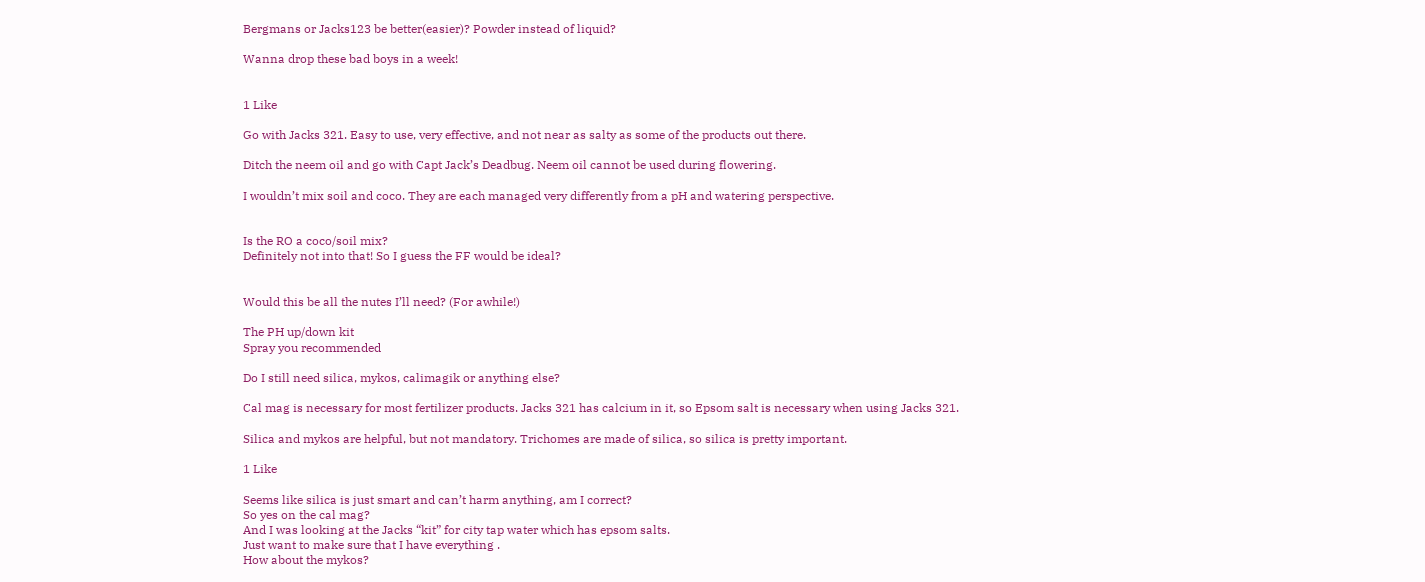Bergmans or Jacks123 be better(easier)? Powder instead of liquid?

Wanna drop these bad boys in a week!


1 Like

Go with Jacks 321. Easy to use, very effective, and not near as salty as some of the products out there.

Ditch the neem oil and go with Capt Jack’s Deadbug. Neem oil cannot be used during flowering.

I wouldn’t mix soil and coco. They are each managed very differently from a pH and watering perspective.


Is the RO a coco/soil mix?
Definitely not into that! So I guess the FF would be ideal?


Would this be all the nutes I’ll need? (For awhile!)

The PH up/down kit
Spray you recommended

Do I still need silica, mykos, calimagik or anything else?

Cal mag is necessary for most fertilizer products. Jacks 321 has calcium in it, so Epsom salt is necessary when using Jacks 321.

Silica and mykos are helpful, but not mandatory. Trichomes are made of silica, so silica is pretty important.

1 Like

Seems like silica is just smart and can’t harm anything, am I correct?
So yes on the cal mag?
And I was looking at the Jacks “kit” for city tap water which has epsom salts.
Just want to make sure that I have everything .
How about the mykos?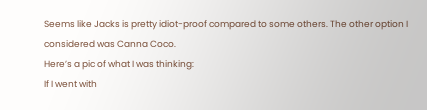Seems like Jacks is pretty idiot-proof compared to some others. The other option I considered was Canna Coco.
Here’s a pic of what I was thinking:
If I went with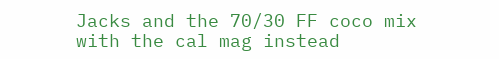Jacks and the 70/30 FF coco mix with the cal mag instead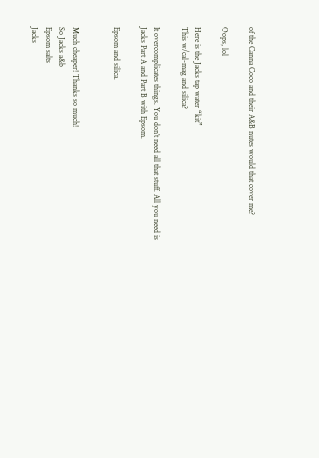of the Canna Coco and their A&B nutes would that cover me?

Oops, lol

Here is the Jacks tap water “kit”
This w/cal-mag and silica?

It overcomplicates things. You don’t need all that stuff. All you need is Jacks Part A and Part B with Epsom.

Epsom and silica.


Much cheaper! Thanks so much!
So Jacks a&b
Epsom salts
Jacks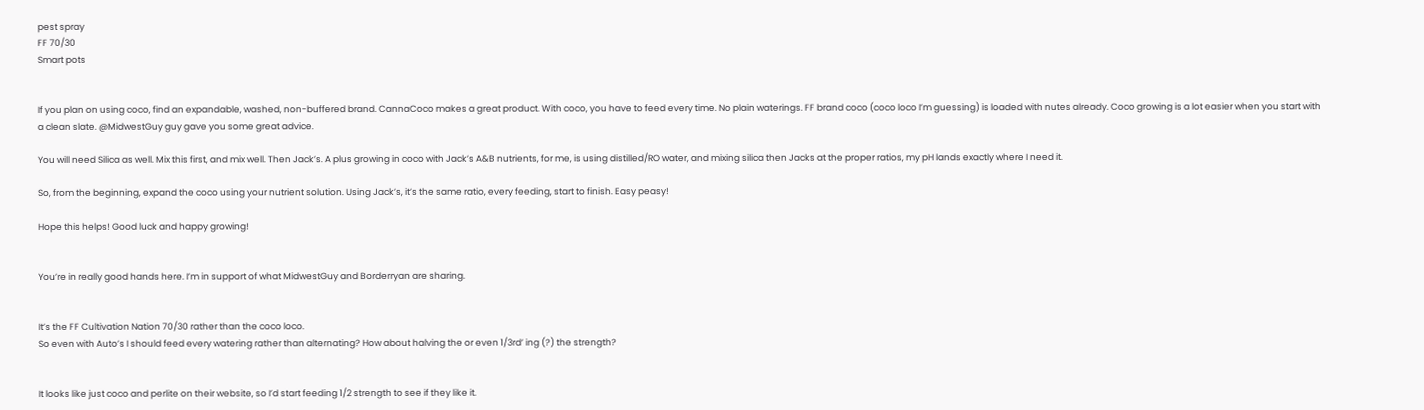pest spray
FF 70/30
Smart pots


If you plan on using coco, find an expandable, washed, non-buffered brand. CannaCoco makes a great product. With coco, you have to feed every time. No plain waterings. FF brand coco (coco loco I’m guessing) is loaded with nutes already. Coco growing is a lot easier when you start with a clean slate. @MidwestGuy guy gave you some great advice.

You will need Silica as well. Mix this first, and mix well. Then Jack’s. A plus growing in coco with Jack’s A&B nutrients, for me, is using distilled/RO water, and mixing silica then Jacks at the proper ratios, my pH lands exactly where I need it.

So, from the beginning, expand the coco using your nutrient solution. Using Jack’s, it’s the same ratio, every feeding, start to finish. Easy peasy!

Hope this helps! Good luck and happy growing!


You’re in really good hands here. I’m in support of what MidwestGuy and Borderryan are sharing.


It’s the FF Cultivation Nation 70/30 rather than the coco loco.
So even with Auto’s I should feed every watering rather than alternating? How about halving the or even 1/3rd’ ing (?) the strength?


It looks like just coco and perlite on their website, so I’d start feeding 1/2 strength to see if they like it.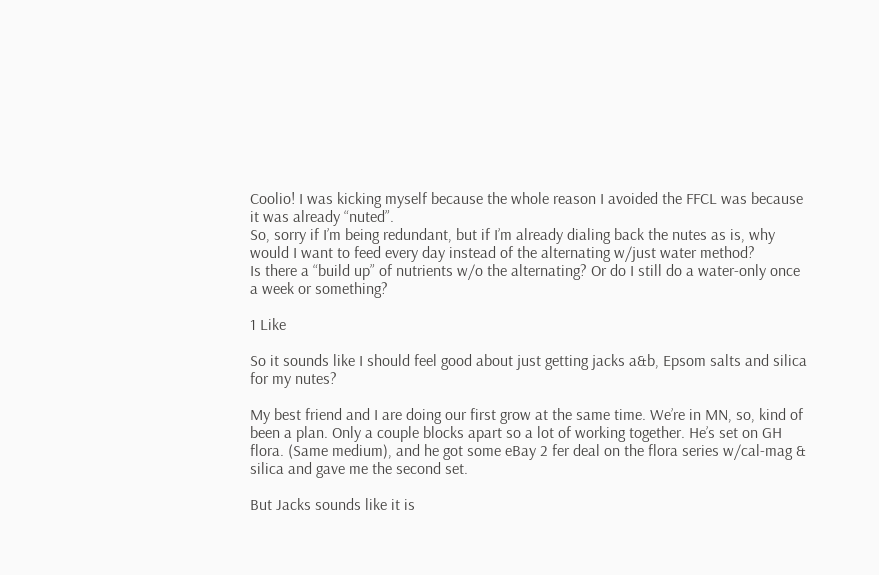Coolio! I was kicking myself because the whole reason I avoided the FFCL was because it was already “nuted”.
So, sorry if I’m being redundant, but if I’m already dialing back the nutes as is, why would I want to feed every day instead of the alternating w/just water method?
Is there a “build up” of nutrients w/o the alternating? Or do I still do a water-only once a week or something?

1 Like

So it sounds like I should feel good about just getting jacks a&b, Epsom salts and silica for my nutes?

My best friend and I are doing our first grow at the same time. We’re in MN, so, kind of been a plan. Only a couple blocks apart so a lot of working together. He’s set on GH flora. (Same medium), and he got some eBay 2 fer deal on the flora series w/cal-mag & silica and gave me the second set.

But Jacks sounds like it is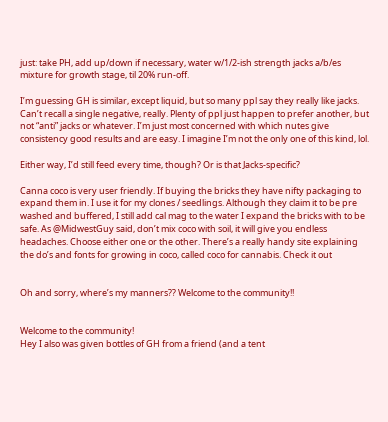just: take PH, add up/down if necessary, water w/1/2-ish strength jacks a/b/es mixture for growth stage, til 20% run-off.

I’m guessing GH is similar, except liquid, but so many ppl say they really like jacks. Can’t recall a single negative, really. Plenty of ppl just happen to prefer another, but not “anti” jacks or whatever. I’m just most concerned with which nutes give consistency good results and are easy. I imagine I’m not the only one of this kind, lol.

Either way, I’d still feed every time, though? Or is that Jacks-specific?

Canna coco is very user friendly. If buying the bricks they have nifty packaging to expand them in. I use it for my clones / seedlings. Although they claim it to be pre washed and buffered, I still add cal mag to the water I expand the bricks with to be safe. As @MidwestGuy said, don’t mix coco with soil, it will give you endless headaches. Choose either one or the other. There’s a really handy site explaining the do’s and fonts for growing in coco, called coco for cannabis. Check it out


Oh and sorry, where’s my manners?? Welcome to the community!!


Welcome to the community!
Hey I also was given bottles of GH from a friend (and a tent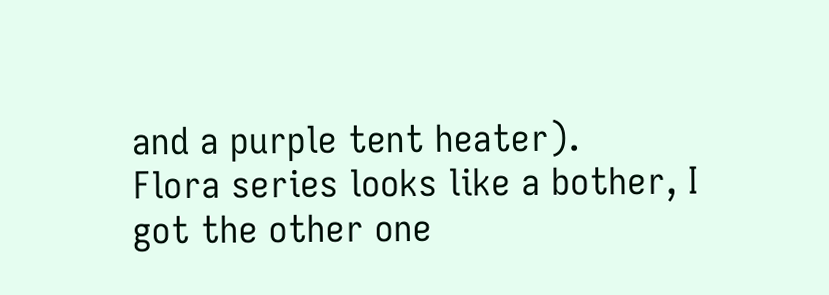and a purple tent heater).
Flora series looks like a bother, I got the other one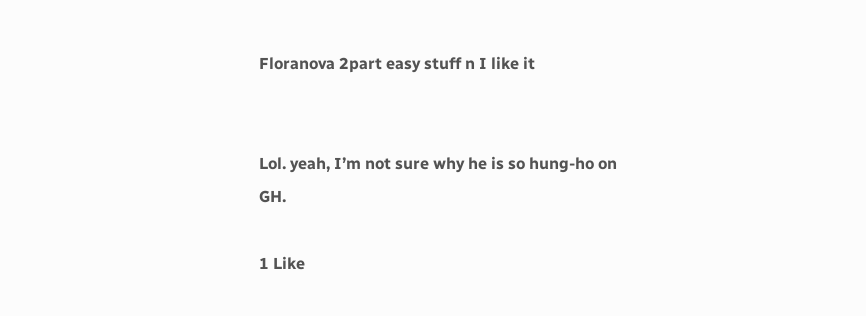Floranova 2part easy stuff n I like it


Lol. yeah, I’m not sure why he is so hung-ho on GH.

1 Like